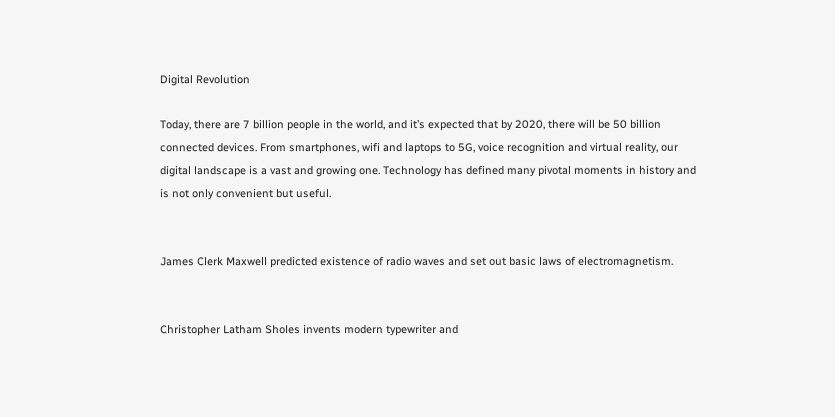Digital Revolution

Today, there are 7 billion people in the world, and it’s expected that by 2020, there will be 50 billion connected devices. From smartphones, wifi and laptops to 5G, voice recognition and virtual reality, our digital landscape is a vast and growing one. Technology has defined many pivotal moments in history and is not only convenient but useful.


James Clerk Maxwell predicted existence of radio waves and set out basic laws of electromagnetism.


Christopher Latham Sholes invents modern typewriter and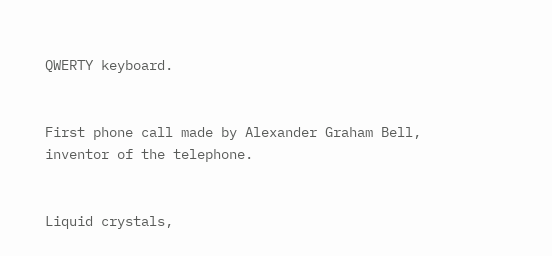QWERTY keyboard.


First phone call made by Alexander Graham Bell, inventor of the telephone.


Liquid crystals,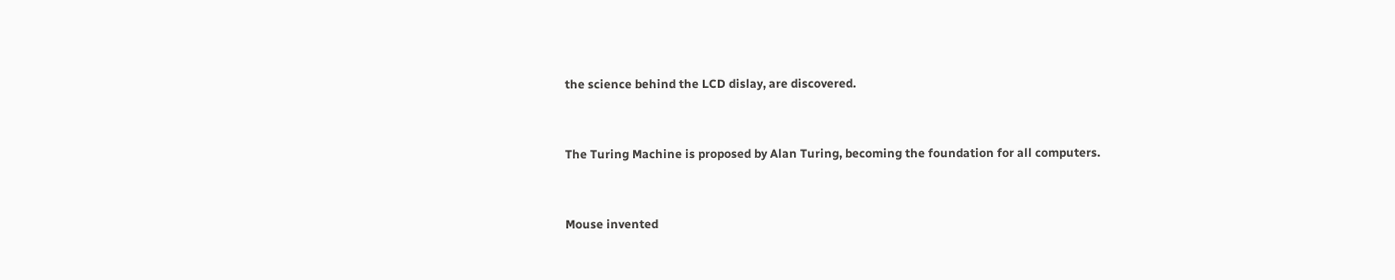the science behind the LCD dislay, are discovered.


The Turing Machine is proposed by Alan Turing, becoming the foundation for all computers.


Mouse invented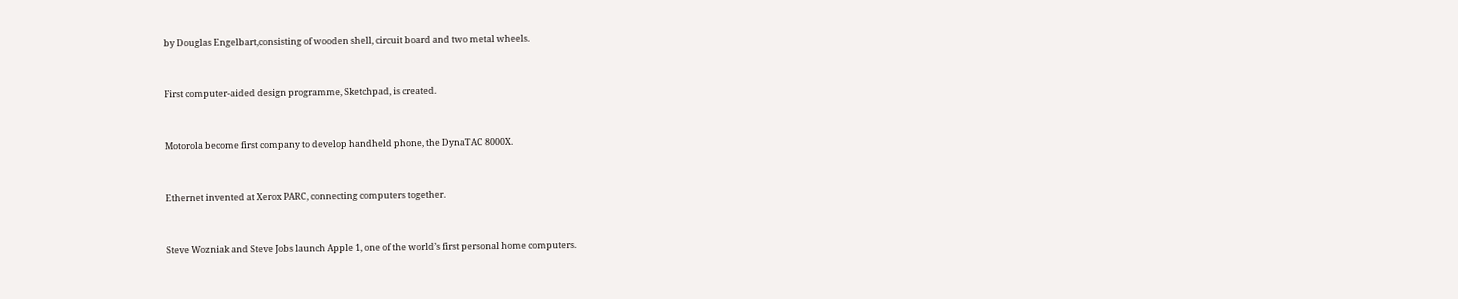by Douglas Engelbart,consisting of wooden shell, circuit board and two metal wheels.


First computer-aided design programme, Sketchpad, is created.


Motorola become first company to develop handheld phone, the DynaTAC 8000X.


Ethernet invented at Xerox PARC, connecting computers together.


Steve Wozniak and Steve Jobs launch Apple 1, one of the world’s first personal home computers.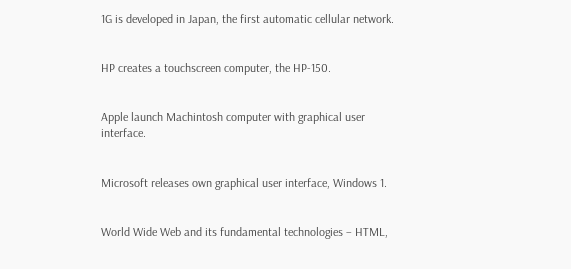1G is developed in Japan, the first automatic cellular network.


HP creates a touchscreen computer, the HP-150.


Apple launch Machintosh computer with graphical user interface.


Microsoft releases own graphical user interface, Windows 1.


World Wide Web and its fundamental technologies – HTML,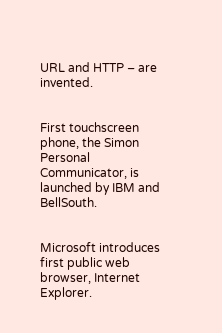URL and HTTP – are invented.


First touchscreen phone, the Simon Personal Communicator, is launched by IBM and BellSouth.


Microsoft introduces first public web browser, Internet Explorer.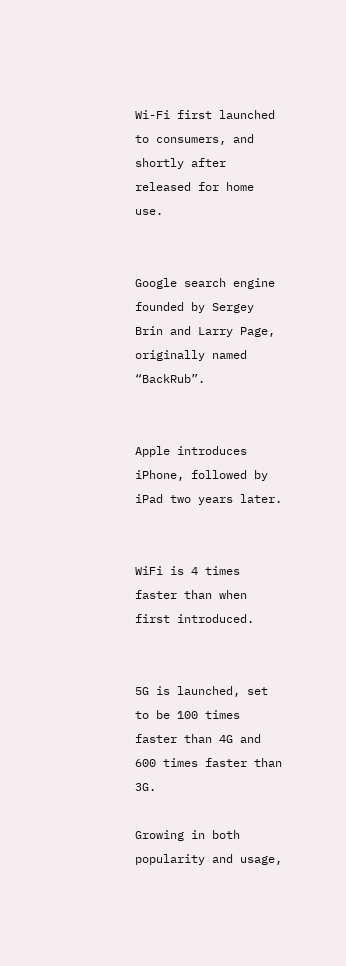Wi-Fi first launched to consumers, and shortly after released for home use.


Google search engine founded by Sergey Brin and Larry Page, originally named “BackRub”.


Apple introduces iPhone, followed by iPad two years later.


WiFi is 4 times faster than when first introduced.


5G is launched, set to be 100 times faster than 4G and 600 times faster than 3G.

Growing in both popularity and usage,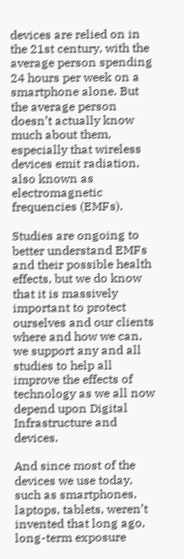devices are relied on in the 21st century, with the average person spending 24 hours per week on a smartphone alone. But the average person doesn’t actually know much about them, especially that wireless devices emit radiation, also known as electromagnetic frequencies (EMFs).

Studies are ongoing to better understand EMFs and their possible health effects, but we do know that it is massively important to protect ourselves and our clients where and how we can, we support any and all studies to help all improve the effects of technology as we all now depend upon Digital Infrastructure and devices.

And since most of the devices we use today, such as smartphones, laptops, tablets, weren’t invented that long ago, long-term exposure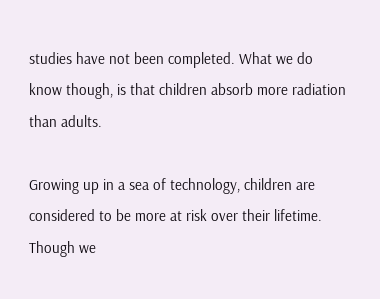studies have not been completed. What we do know though, is that children absorb more radiation than adults.

Growing up in a sea of technology, children are considered to be more at risk over their lifetime. Though we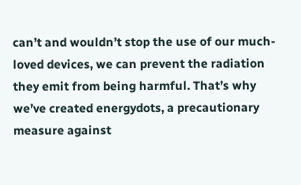can’t and wouldn’t stop the use of our much-loved devices, we can prevent the radiation they emit from being harmful. That’s why we’ve created energydots, a precautionary measure against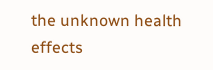the unknown health effects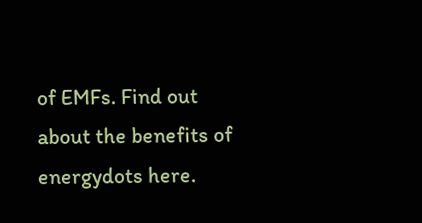of EMFs. Find out about the benefits of energydots here.